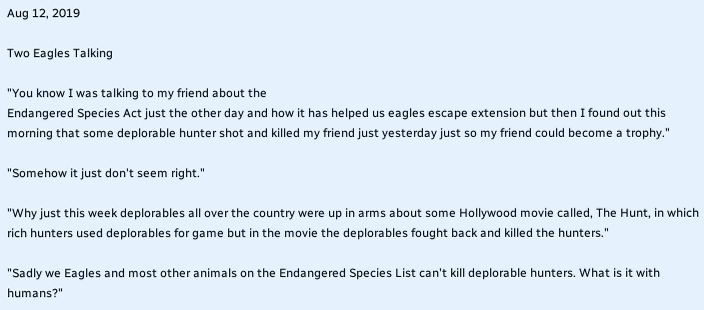Aug 12, 2019

Two Eagles Talking

"You know I was talking to my friend about the
Endangered Species Act just the other day and how it has helped us eagles escape extension but then I found out this morning that some deplorable hunter shot and killed my friend just yesterday just so my friend could become a trophy."

"Somehow it just don't seem right."

"Why just this week deplorables all over the country were up in arms about some Hollywood movie called, The Hunt, in which rich hunters used deplorables for game but in the movie the deplorables fought back and killed the hunters."

"Sadly we Eagles and most other animals on the Endangered Species List can't kill deplorable hunters. What is it with humans?"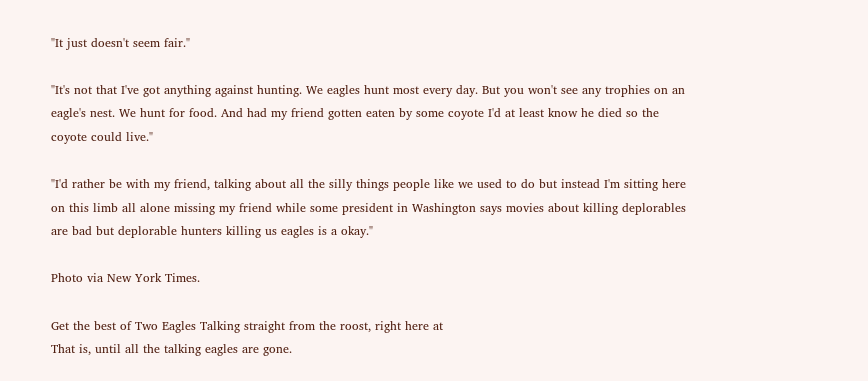"It just doesn't seem fair."

"It's not that I've got anything against hunting. We eagles hunt most every day. But you won't see any trophies on an eagle's nest. We hunt for food. And had my friend gotten eaten by some coyote I'd at least know he died so the coyote could live."

"I'd rather be with my friend, talking about all the silly things people like we used to do but instead I'm sitting here on this limb all alone missing my friend while some president in Washington says movies about killing deplorables are bad but deplorable hunters killing us eagles is a okay."

Photo via New York Times.

Get the best of Two Eagles Talking straight from the roost, right here at
That is, until all the talking eagles are gone.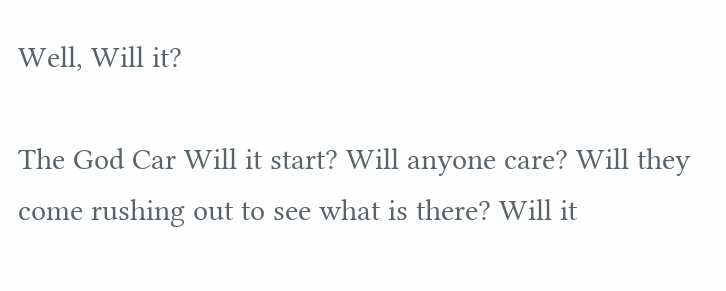Well, Will it?

The God Car Will it start? Will anyone care? Will they come rushing out to see what is there? Will it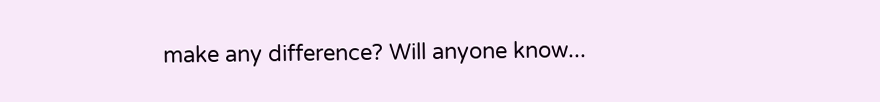make any difference? Will anyone know...